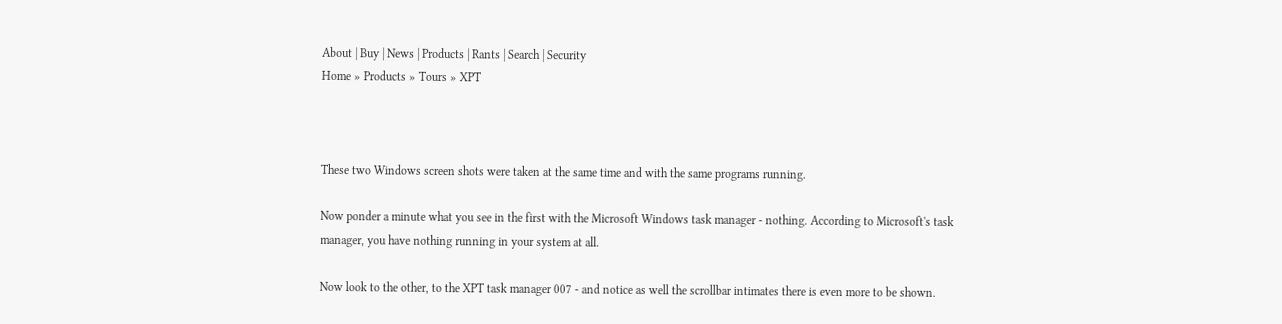About | Buy | News | Products | Rants | Search | Security
Home » Products » Tours » XPT



These two Windows screen shots were taken at the same time and with the same programs running.

Now ponder a minute what you see in the first with the Microsoft Windows task manager - nothing. According to Microsoft's task manager, you have nothing running in your system at all.

Now look to the other, to the XPT task manager 007 - and notice as well the scrollbar intimates there is even more to be shown.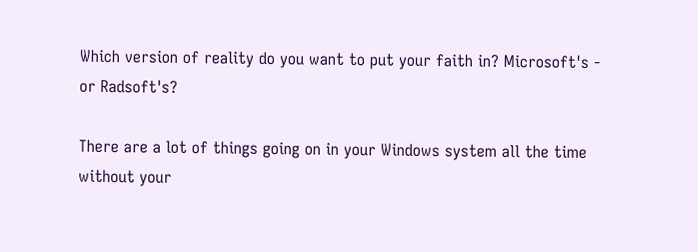Which version of reality do you want to put your faith in? Microsoft's - or Radsoft's?

There are a lot of things going on in your Windows system all the time without your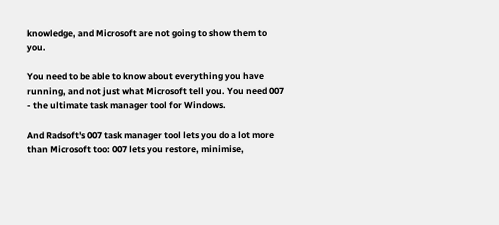knowledge, and Microsoft are not going to show them to you.

You need to be able to know about everything you have running, and not just what Microsoft tell you. You need 007 - the ultimate task manager tool for Windows.

And Radsoft's 007 task manager tool lets you do a lot more than Microsoft too: 007 lets you restore, minimise,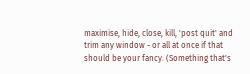maximise, hide, close, kill, 'post quit' and trim any window - or all at once if that should be your fancy. (Something that's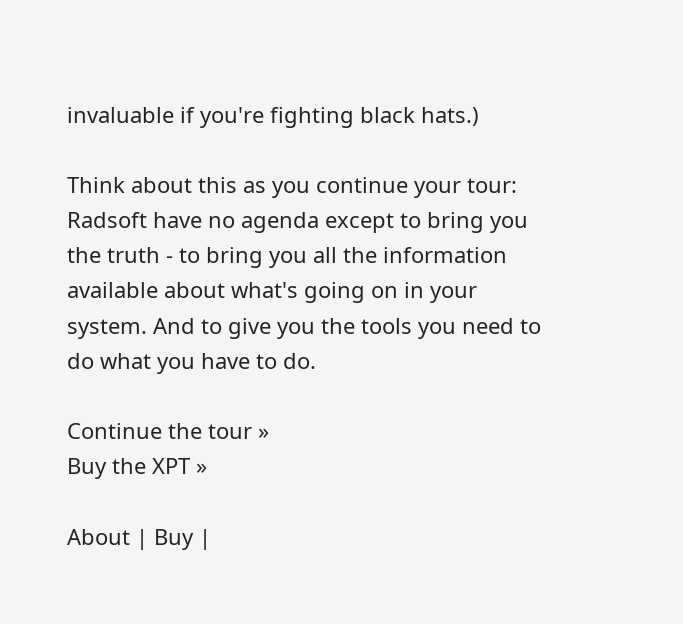invaluable if you're fighting black hats.)

Think about this as you continue your tour: Radsoft have no agenda except to bring you the truth - to bring you all the information available about what's going on in your system. And to give you the tools you need to do what you have to do.

Continue the tour »
Buy the XPT »

About | Buy |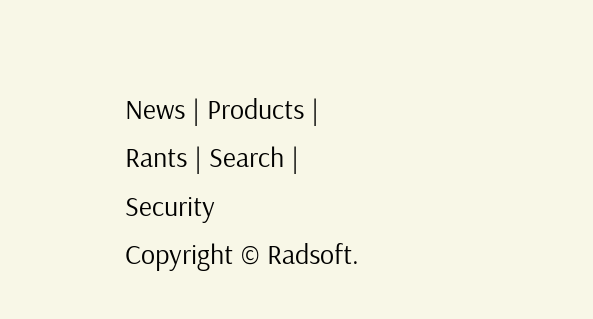News | Products | Rants | Search | Security
Copyright © Radsoft.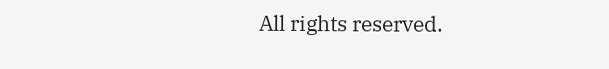All rights reserved.